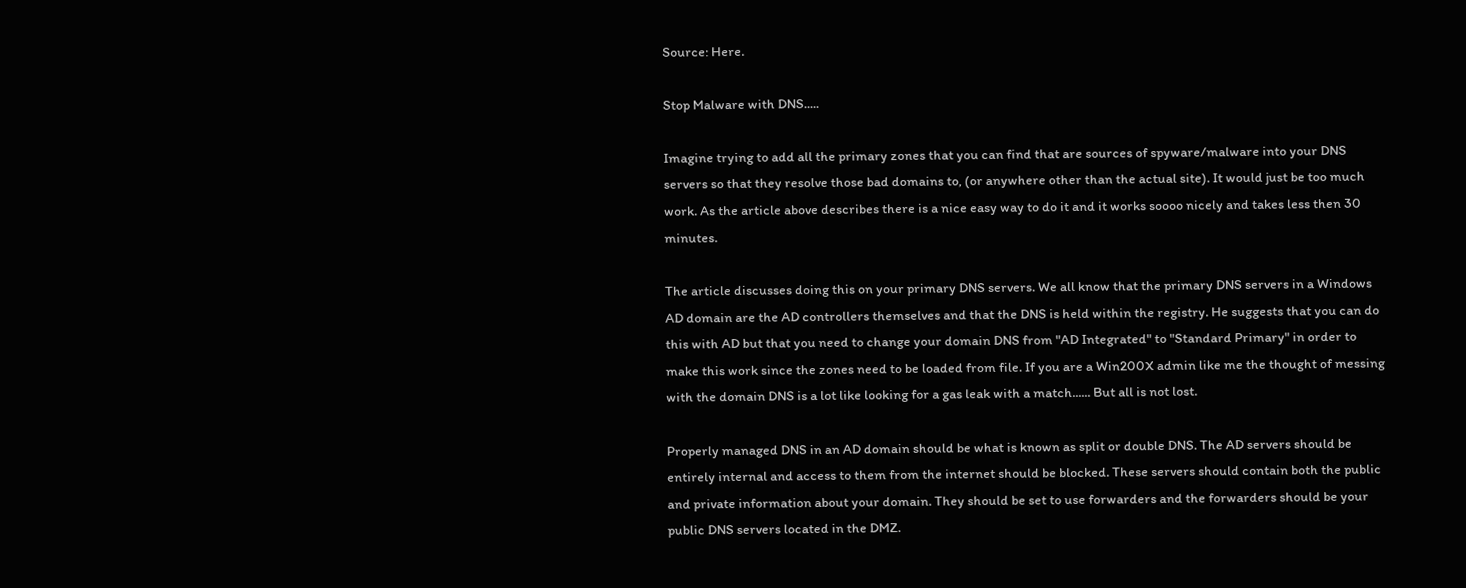Source: Here.

Stop Malware with DNS.....

Imagine trying to add all the primary zones that you can find that are sources of spyware/malware into your DNS servers so that they resolve those bad domains to, (or anywhere other than the actual site). It would just be too much work. As the article above describes there is a nice easy way to do it and it works soooo nicely and takes less then 30 minutes.

The article discusses doing this on your primary DNS servers. We all know that the primary DNS servers in a Windows AD domain are the AD controllers themselves and that the DNS is held within the registry. He suggests that you can do this with AD but that you need to change your domain DNS from "AD Integrated" to "Standard Primary" in order to make this work since the zones need to be loaded from file. If you are a Win200X admin like me the thought of messing with the domain DNS is a lot like looking for a gas leak with a match...... But all is not lost.

Properly managed DNS in an AD domain should be what is known as split or double DNS. The AD servers should be entirely internal and access to them from the internet should be blocked. These servers should contain both the public and private information about your domain. They should be set to use forwarders and the forwarders should be your public DNS servers located in the DMZ.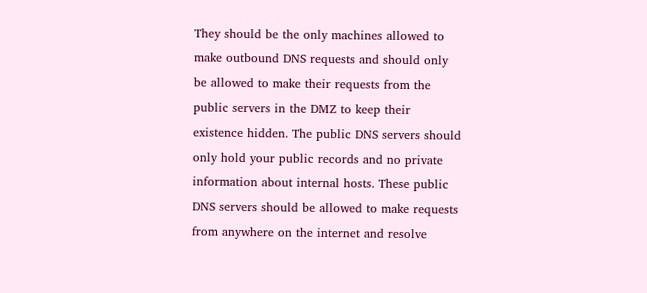They should be the only machines allowed to make outbound DNS requests and should only be allowed to make their requests from the public servers in the DMZ to keep their existence hidden. The public DNS servers should only hold your public records and no private information about internal hosts. These public DNS servers should be allowed to make requests from anywhere on the internet and resolve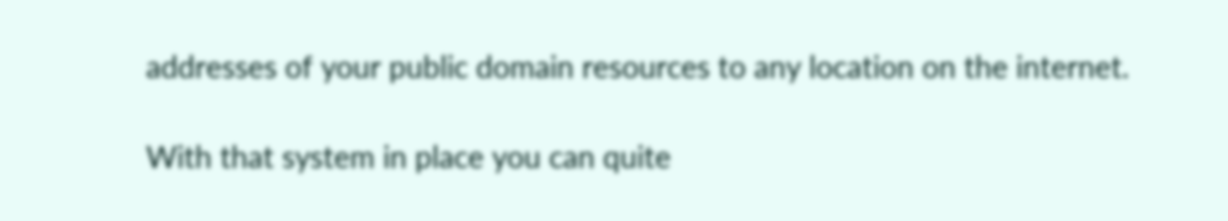addresses of your public domain resources to any location on the internet.

With that system in place you can quite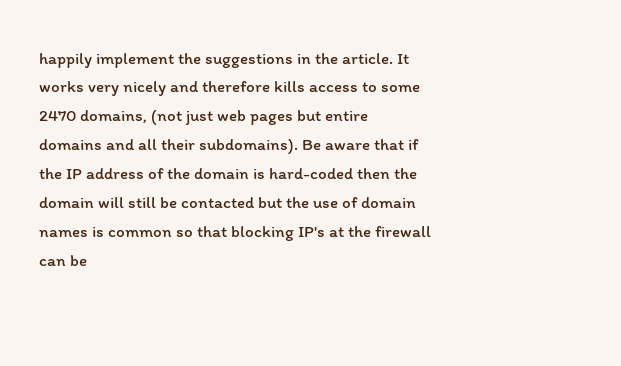happily implement the suggestions in the article. It works very nicely and therefore kills access to some 2470 domains, (not just web pages but entire domains and all their subdomains). Be aware that if the IP address of the domain is hard-coded then the domain will still be contacted but the use of domain names is common so that blocking IP's at the firewall can be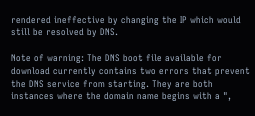rendered ineffective by changing the IP which would still be resolved by DNS.

Note of warning: The DNS boot file available for download currently contains two errors that prevent the DNS service from starting. They are both instances where the domain name begins with a ",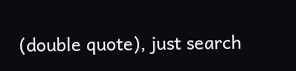(double quote), just search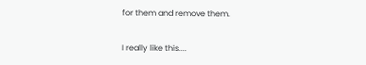for them and remove them.

I really like this....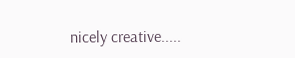nicely creative.....